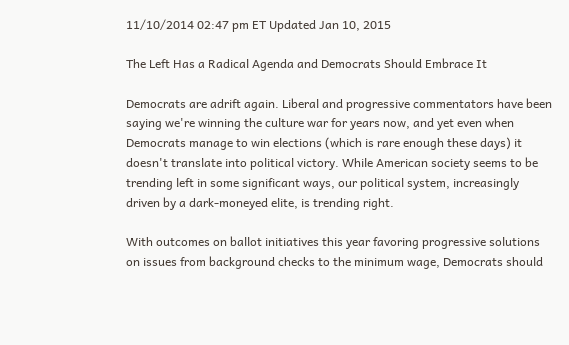11/10/2014 02:47 pm ET Updated Jan 10, 2015

The Left Has a Radical Agenda and Democrats Should Embrace It

Democrats are adrift again. Liberal and progressive commentators have been saying we're winning the culture war for years now, and yet even when Democrats manage to win elections (which is rare enough these days) it doesn't translate into political victory. While American society seems to be trending left in some significant ways, our political system, increasingly driven by a dark-moneyed elite, is trending right.

With outcomes on ballot initiatives this year favoring progressive solutions on issues from background checks to the minimum wage, Democrats should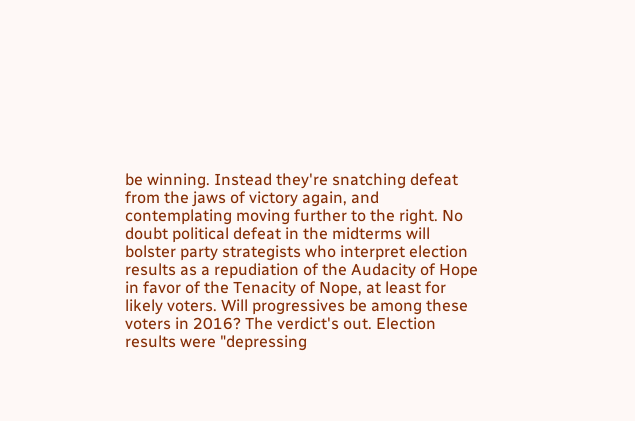be winning. Instead they're snatching defeat from the jaws of victory again, and contemplating moving further to the right. No doubt political defeat in the midterms will bolster party strategists who interpret election results as a repudiation of the Audacity of Hope in favor of the Tenacity of Nope, at least for likely voters. Will progressives be among these voters in 2016? The verdict's out. Election results were "depressing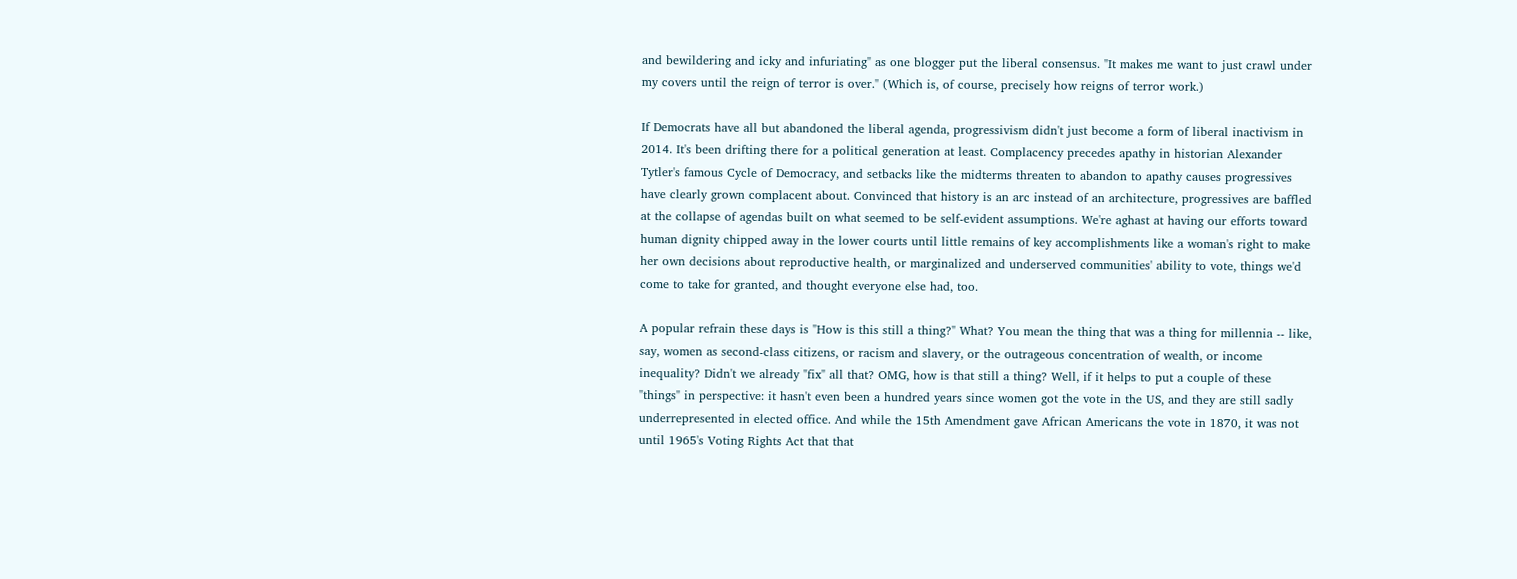and bewildering and icky and infuriating" as one blogger put the liberal consensus. "It makes me want to just crawl under my covers until the reign of terror is over." (Which is, of course, precisely how reigns of terror work.)

If Democrats have all but abandoned the liberal agenda, progressivism didn't just become a form of liberal inactivism in 2014. It's been drifting there for a political generation at least. Complacency precedes apathy in historian Alexander Tytler's famous Cycle of Democracy, and setbacks like the midterms threaten to abandon to apathy causes progressives have clearly grown complacent about. Convinced that history is an arc instead of an architecture, progressives are baffled at the collapse of agendas built on what seemed to be self-evident assumptions. We're aghast at having our efforts toward human dignity chipped away in the lower courts until little remains of key accomplishments like a woman's right to make her own decisions about reproductive health, or marginalized and underserved communities' ability to vote, things we'd come to take for granted, and thought everyone else had, too.

A popular refrain these days is "How is this still a thing?" What? You mean the thing that was a thing for millennia -- like, say, women as second-class citizens, or racism and slavery, or the outrageous concentration of wealth, or income inequality? Didn't we already "fix" all that? OMG, how is that still a thing? Well, if it helps to put a couple of these "things" in perspective: it hasn't even been a hundred years since women got the vote in the US, and they are still sadly underrepresented in elected office. And while the 15th Amendment gave African Americans the vote in 1870, it was not until 1965's Voting Rights Act that that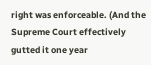right was enforceable. (And the Supreme Court effectively gutted it one year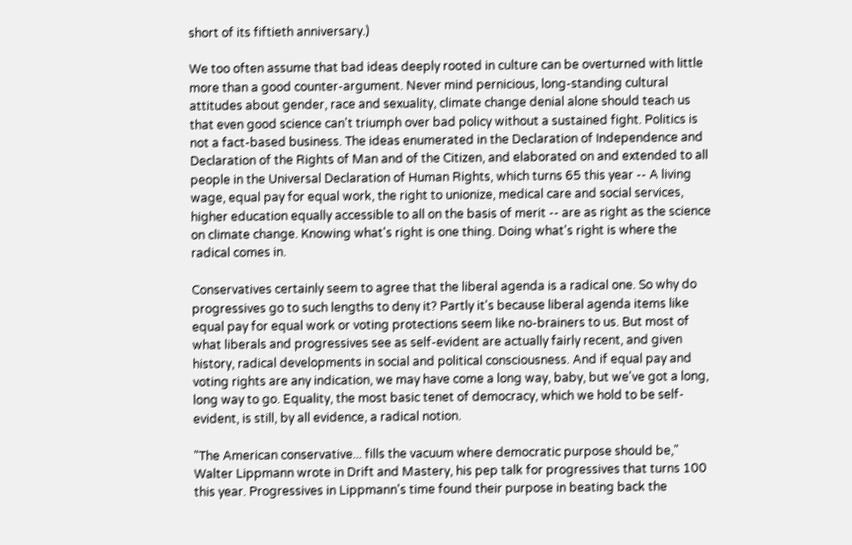short of its fiftieth anniversary.)

We too often assume that bad ideas deeply rooted in culture can be overturned with little more than a good counter-argument. Never mind pernicious, long-standing cultural attitudes about gender, race and sexuality, climate change denial alone should teach us that even good science can't triumph over bad policy without a sustained fight. Politics is not a fact-based business. The ideas enumerated in the Declaration of Independence and Declaration of the Rights of Man and of the Citizen, and elaborated on and extended to all people in the Universal Declaration of Human Rights, which turns 65 this year -- A living wage, equal pay for equal work, the right to unionize, medical care and social services, higher education equally accessible to all on the basis of merit -- are as right as the science on climate change. Knowing what's right is one thing. Doing what's right is where the radical comes in.

Conservatives certainly seem to agree that the liberal agenda is a radical one. So why do progressives go to such lengths to deny it? Partly it's because liberal agenda items like equal pay for equal work or voting protections seem like no-brainers to us. But most of what liberals and progressives see as self-evident are actually fairly recent, and given history, radical developments in social and political consciousness. And if equal pay and voting rights are any indication, we may have come a long way, baby, but we've got a long, long way to go. Equality, the most basic tenet of democracy, which we hold to be self-evident, is still, by all evidence, a radical notion.

"The American conservative... fills the vacuum where democratic purpose should be," Walter Lippmann wrote in Drift and Mastery, his pep talk for progressives that turns 100 this year. Progressives in Lippmann's time found their purpose in beating back the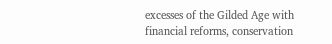excesses of the Gilded Age with financial reforms, conservation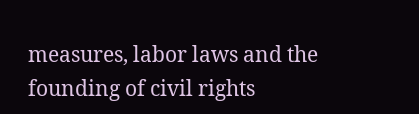measures, labor laws and the founding of civil rights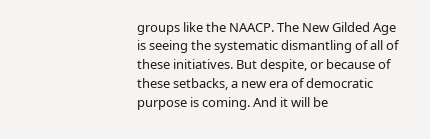groups like the NAACP. The New Gilded Age is seeing the systematic dismantling of all of these initiatives. But despite, or because of these setbacks, a new era of democratic purpose is coming. And it will be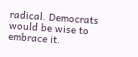radical. Democrats would be wise to embrace it.